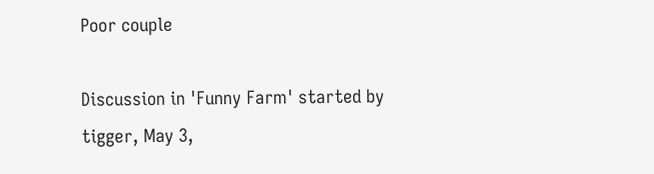Poor couple

Discussion in 'Funny Farm' started by tigger, May 3,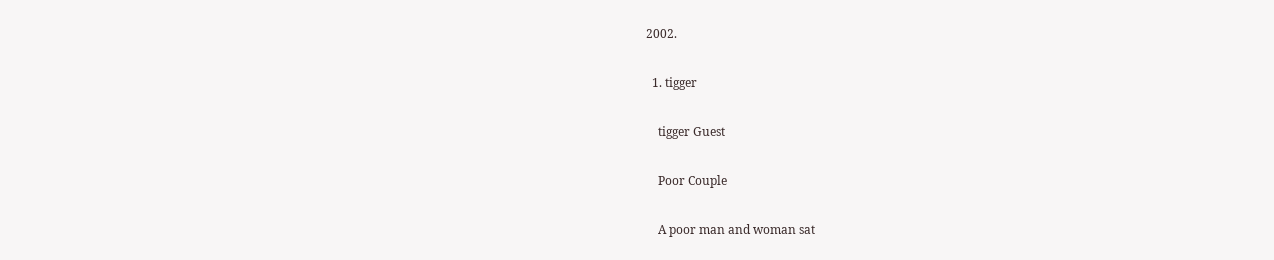2002.

  1. tigger

    tigger Guest

    Poor Couple

    A poor man and woman sat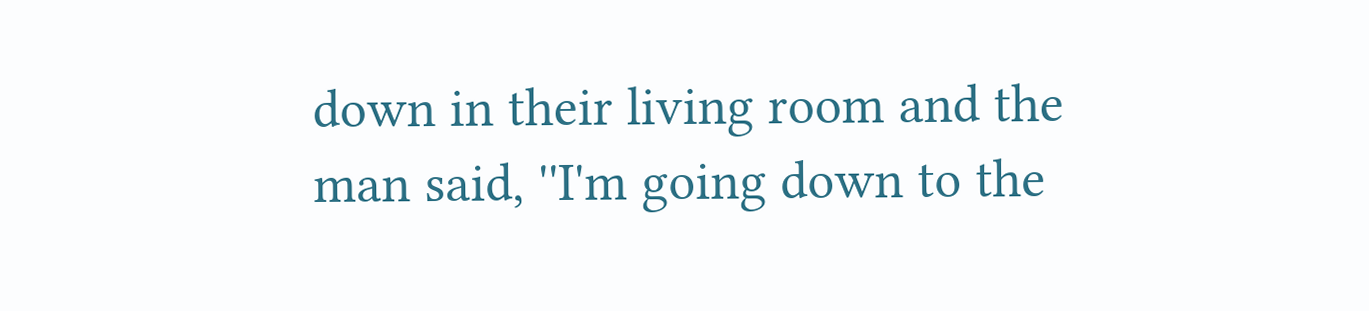down in their living room and the man said, ''I'm going down to the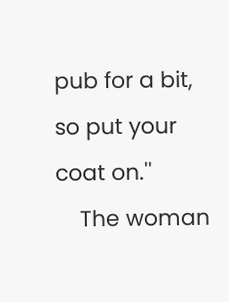pub for a bit, so put your coat on.''
    The woman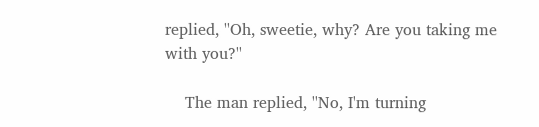replied, ''Oh, sweetie, why? Are you taking me with you?''

    The man replied, ''No, I'm turning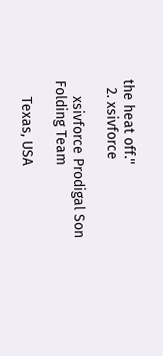the heat off.''
  2. xsivforce

    xsivforce Prodigal Son Folding Team

    Texas, USA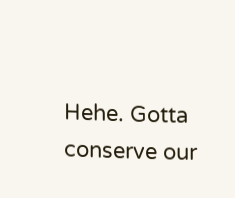Hehe. Gotta conserve our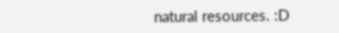natural resources. :D